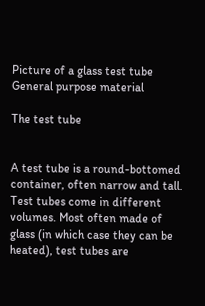Picture of a glass test tube General purpose material

The test tube


A test tube is a round-bottomed container, often narrow and tall. Test tubes come in different volumes. Most often made of glass (in which case they can be heated), test tubes are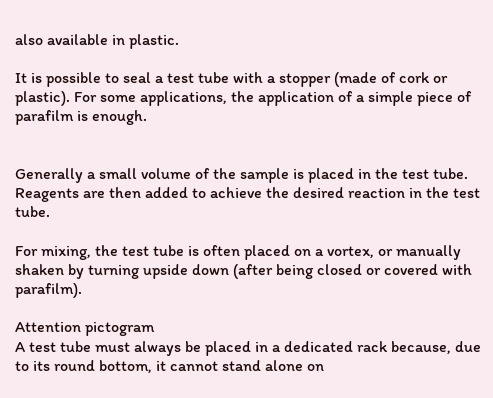also available in plastic.

It is possible to seal a test tube with a stopper (made of cork or plastic). For some applications, the application of a simple piece of parafilm is enough.


Generally a small volume of the sample is placed in the test tube. Reagents are then added to achieve the desired reaction in the test tube.

For mixing, the test tube is often placed on a vortex, or manually shaken by turning upside down (after being closed or covered with parafilm).

Attention pictogram
A test tube must always be placed in a dedicated rack because, due to its round bottom, it cannot stand alone on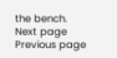the bench.
Next page
Previous page